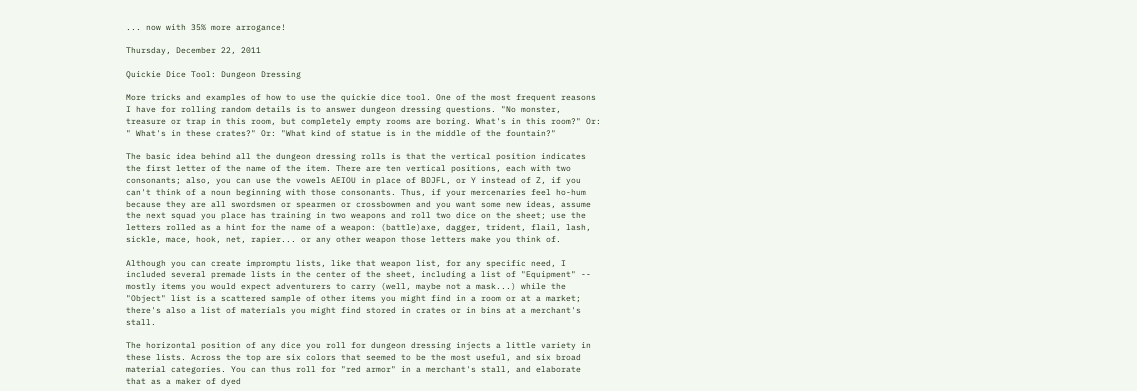... now with 35% more arrogance!

Thursday, December 22, 2011

Quickie Dice Tool: Dungeon Dressing

More tricks and examples of how to use the quickie dice tool. One of the most frequent reasons I have for rolling random details is to answer dungeon dressing questions. "No monster, treasure or trap in this room, but completely empty rooms are boring. What's in this room?" Or: " What's in these crates?" Or: "What kind of statue is in the middle of the fountain?"

The basic idea behind all the dungeon dressing rolls is that the vertical position indicates the first letter of the name of the item. There are ten vertical positions, each with two consonants; also, you can use the vowels AEIOU in place of BDJFL, or Y instead of Z, if you can't think of a noun beginning with those consonants. Thus, if your mercenaries feel ho-hum because they are all swordsmen or spearmen or crossbowmen and you want some new ideas, assume the next squad you place has training in two weapons and roll two dice on the sheet; use the letters rolled as a hint for the name of a weapon: (battle)axe, dagger, trident, flail, lash, sickle, mace, hook, net, rapier... or any other weapon those letters make you think of.

Although you can create impromptu lists, like that weapon list, for any specific need, I included several premade lists in the center of the sheet, including a list of "Equipment" -- mostly items you would expect adventurers to carry (well, maybe not a mask...) while the "Object" list is a scattered sample of other items you might find in a room or at a market; there's also a list of materials you might find stored in crates or in bins at a merchant's stall.

The horizontal position of any dice you roll for dungeon dressing injects a little variety in these lists. Across the top are six colors that seemed to be the most useful, and six broad material categories. You can thus roll for "red armor" in a merchant's stall, and elaborate that as a maker of dyed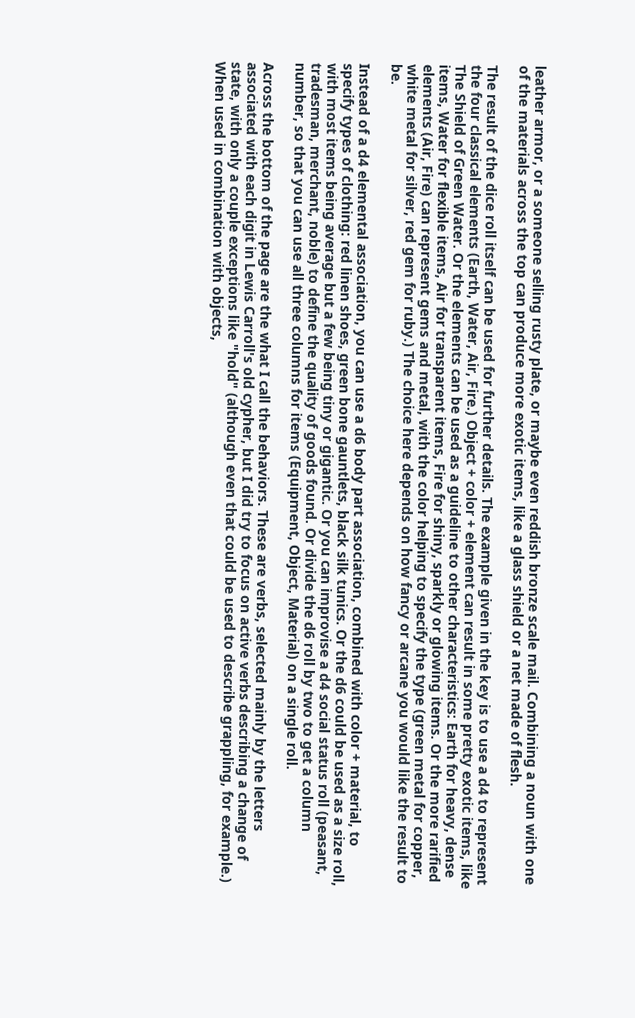leather armor, or a someone selling rusty plate, or maybe even reddish bronze scale mail. Combining a noun with one of the materials across the top can produce more exotic items, like a glass shield or a net made of flesh.

The result of the dice roll itself can be used for further details. The example given in the key is to use a d4 to represent the four classical elements (Earth, Water, Air, Fire.) Object + color + element can result in some pretty exotic items, like The Shield of Green Water. Or the elements can be used as a guideline to other characteristics: Earth for heavy, dense items, Water for flexible items, Air for transparent items, Fire for shiny, sparkly or glowing items. Or the more rarified elements (Air, Fire) can represent gems and metal, with the color helping to specify the type (green metal for copper, white metal for silver, red gem for ruby.) The choice here depends on how fancy or arcane you would like the result to be.

Instead of a d4 elemental association, you can use a d6 body part association, combined with color + material, to specify types of clothing: red linen shoes, green bone gauntlets, black silk tunics. Or the d6 could be used as a size roll, with most items being average but a few being tiny or gigantic. Or you can improvise a d4 social status roll (peasant, tradesman, merchant, noble) to define the quality of goods found. Or divide the d6 roll by two to get a column number, so that you can use all three columns for items (Equipment, Object, Material) on a single roll.

Across the bottom of the page are the what I call the behaviors. These are verbs, selected mainly by the letters associated with each digit in Lewis Carroll's old cypher, but I did try to focus on active verbs describing a change of state, with only a couple exceptions like "hold" (although even that could be used to describe grappling, for example.) When used in combination with objects,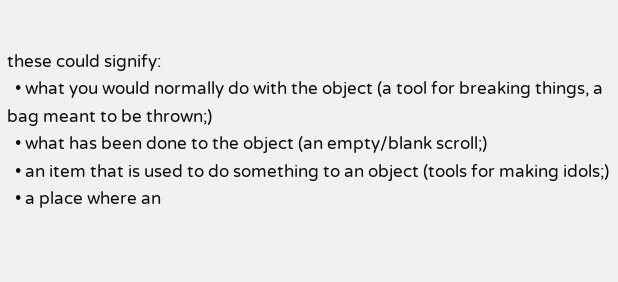these could signify:
  • what you would normally do with the object (a tool for breaking things, a bag meant to be thrown;)
  • what has been done to the object (an empty/blank scroll;)
  • an item that is used to do something to an object (tools for making idols;)
  • a place where an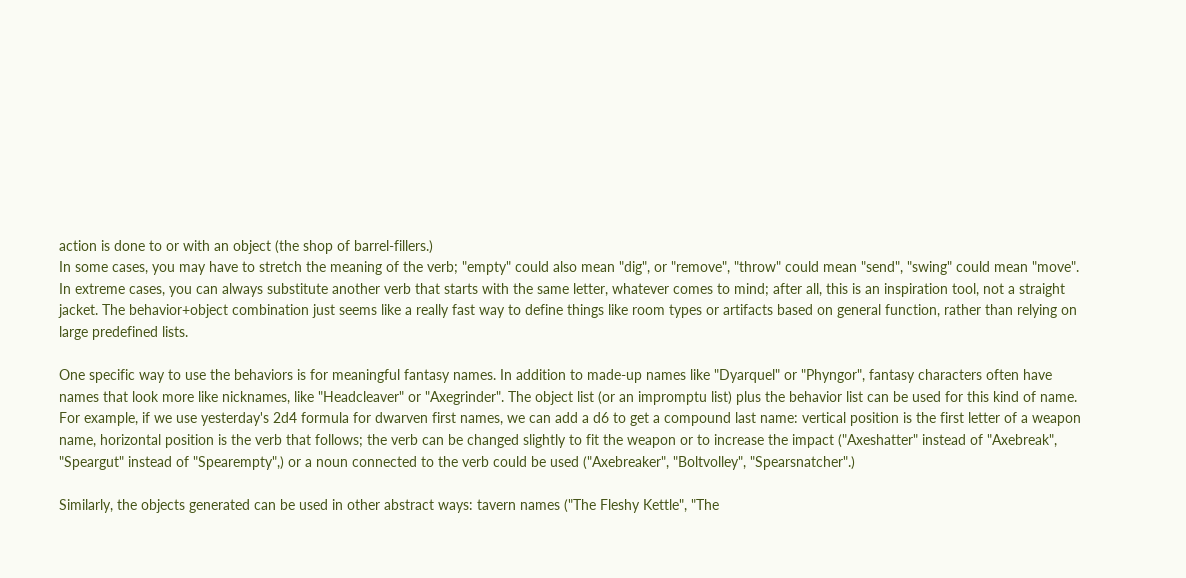action is done to or with an object (the shop of barrel-fillers.)
In some cases, you may have to stretch the meaning of the verb; "empty" could also mean "dig", or "remove", "throw" could mean "send", "swing" could mean "move". In extreme cases, you can always substitute another verb that starts with the same letter, whatever comes to mind; after all, this is an inspiration tool, not a straight jacket. The behavior+object combination just seems like a really fast way to define things like room types or artifacts based on general function, rather than relying on large predefined lists.

One specific way to use the behaviors is for meaningful fantasy names. In addition to made-up names like "Dyarquel" or "Phyngor", fantasy characters often have names that look more like nicknames, like "Headcleaver" or "Axegrinder". The object list (or an impromptu list) plus the behavior list can be used for this kind of name. For example, if we use yesterday's 2d4 formula for dwarven first names, we can add a d6 to get a compound last name: vertical position is the first letter of a weapon name, horizontal position is the verb that follows; the verb can be changed slightly to fit the weapon or to increase the impact ("Axeshatter" instead of "Axebreak", "Speargut" instead of "Spearempty",) or a noun connected to the verb could be used ("Axebreaker", "Boltvolley", "Spearsnatcher".)

Similarly, the objects generated can be used in other abstract ways: tavern names ("The Fleshy Kettle", "The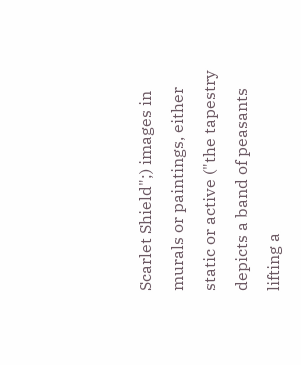Scarlet Shield";) images in murals or paintings, either static or active ("the tapestry depicts a band of peasants lifting a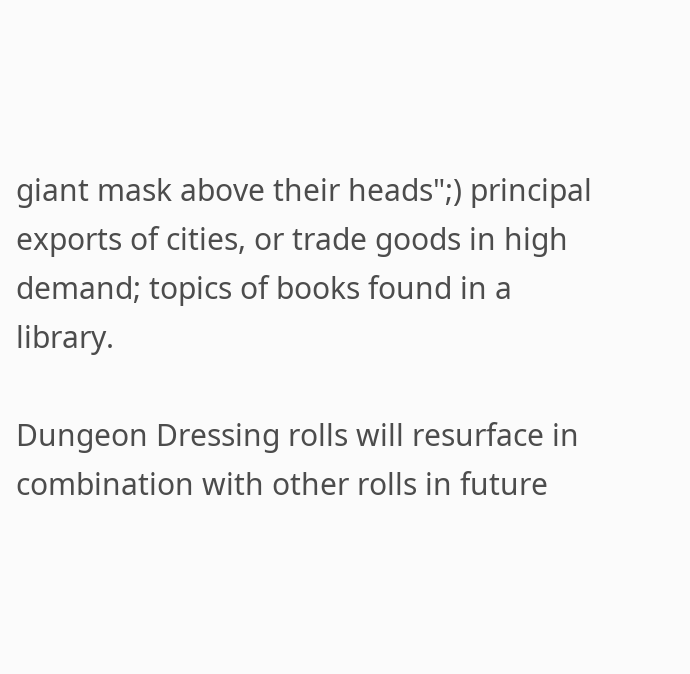giant mask above their heads";) principal exports of cities, or trade goods in high demand; topics of books found in a library.

Dungeon Dressing rolls will resurface in combination with other rolls in future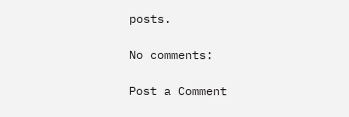posts.

No comments:

Post a Comment